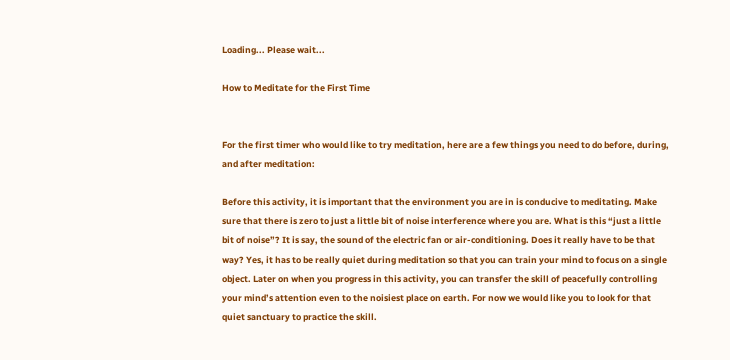Loading... Please wait...

How to Meditate for the First Time


For the first timer who would like to try meditation, here are a few things you need to do before, during, and after meditation:

Before this activity, it is important that the environment you are in is conducive to meditating. Make sure that there is zero to just a little bit of noise interference where you are. What is this “just a little bit of noise”? It is say, the sound of the electric fan or air-conditioning. Does it really have to be that way? Yes, it has to be really quiet during meditation so that you can train your mind to focus on a single object. Later on when you progress in this activity, you can transfer the skill of peacefully controlling your mind’s attention even to the noisiest place on earth. For now we would like you to look for that quiet sanctuary to practice the skill.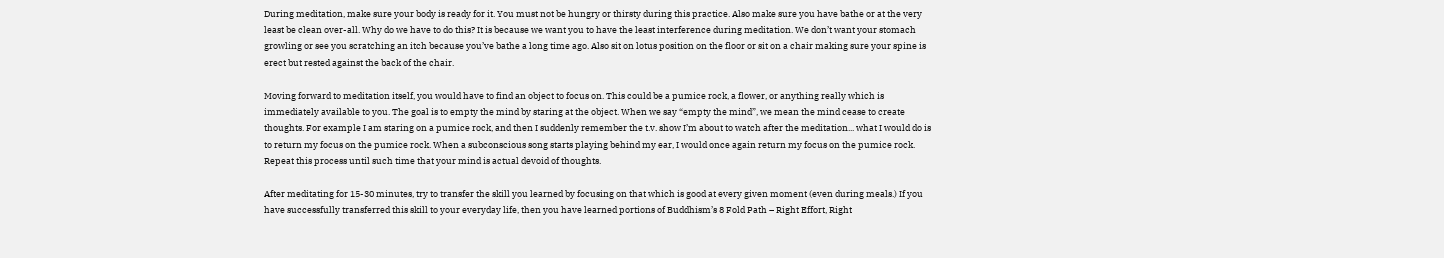During meditation, make sure your body is ready for it. You must not be hungry or thirsty during this practice. Also make sure you have bathe or at the very least be clean over-all. Why do we have to do this? It is because we want you to have the least interference during meditation. We don’t want your stomach growling or see you scratching an itch because you’ve bathe a long time ago. Also sit on lotus position on the floor or sit on a chair making sure your spine is erect but rested against the back of the chair.

Moving forward to meditation itself, you would have to find an object to focus on. This could be a pumice rock, a flower, or anything really which is immediately available to you. The goal is to empty the mind by staring at the object. When we say “empty the mind”, we mean the mind cease to create thoughts. For example I am staring on a pumice rock, and then I suddenly remember the t.v. show I’m about to watch after the meditation... what I would do is to return my focus on the pumice rock. When a subconscious song starts playing behind my ear, I would once again return my focus on the pumice rock. Repeat this process until such time that your mind is actual devoid of thoughts.

After meditating for 15-30 minutes, try to transfer the skill you learned by focusing on that which is good at every given moment (even during meals.) If you have successfully transferred this skill to your everyday life, then you have learned portions of Buddhism’s 8 Fold Path – Right Effort, Right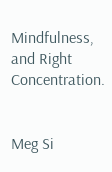Mindfulness, and Right Concentration.


Meg Si